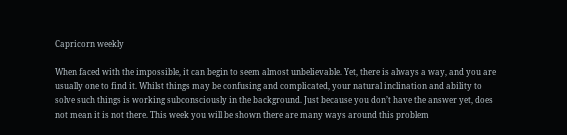Capricorn weekly

When faced with the impossible, it can begin to seem almost unbelievable. Yet, there is always a way, and you are usually one to find it. Whilst things may be confusing and complicated, your natural inclination and ability to solve such things is working subconsciously in the background. Just because you don’t have the answer yet, does not mean it is not there. This week you will be shown there are many ways around this problem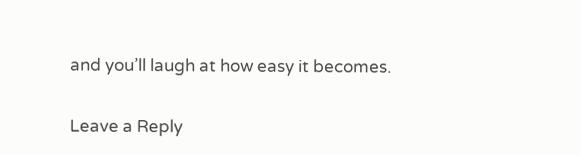and you’ll laugh at how easy it becomes.

Leave a Reply